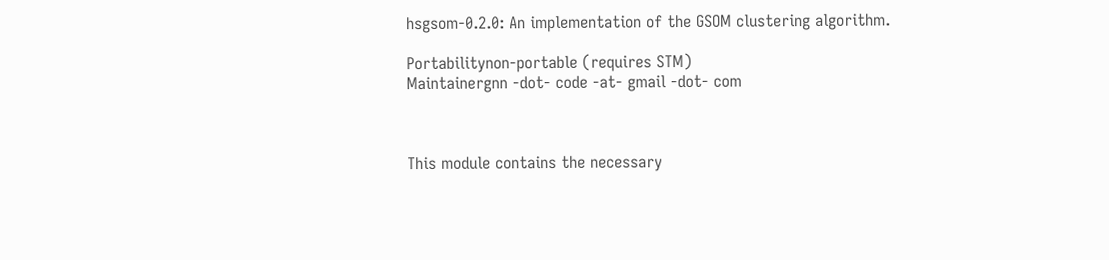hsgsom-0.2.0: An implementation of the GSOM clustering algorithm.

Portabilitynon-portable (requires STM)
Maintainergnn -dot- code -at- gmail -dot- com



This module contains the necessary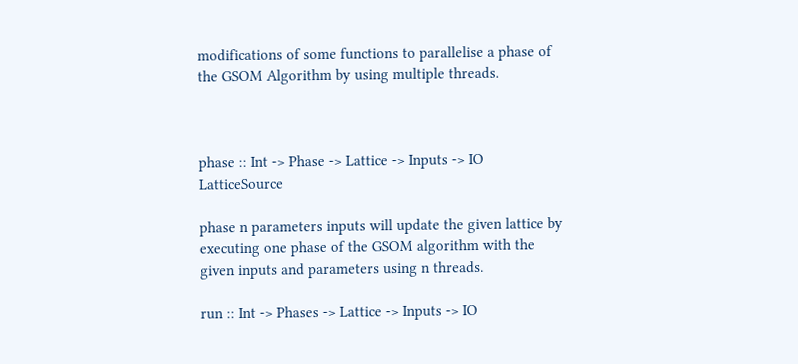modifications of some functions to parallelise a phase of the GSOM Algorithm by using multiple threads.



phase :: Int -> Phase -> Lattice -> Inputs -> IO LatticeSource

phase n parameters inputs will update the given lattice by executing one phase of the GSOM algorithm with the given inputs and parameters using n threads.

run :: Int -> Phases -> Lattice -> Inputs -> IO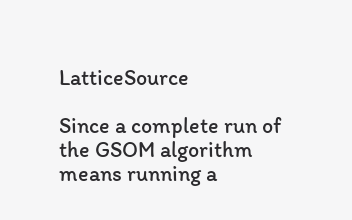LatticeSource

Since a complete run of the GSOM algorithm means running a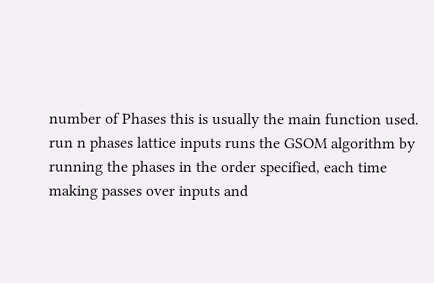number of Phases this is usually the main function used. run n phases lattice inputs runs the GSOM algorithm by running the phases in the order specified, each time making passes over inputs and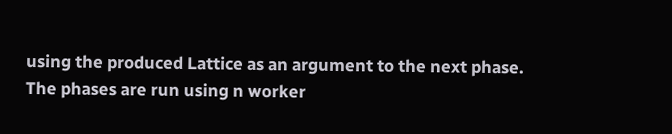using the produced Lattice as an argument to the next phase. The phases are run using n worker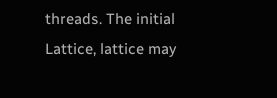threads. The initial Lattice, lattice may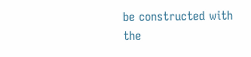be constructed with the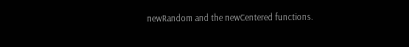newRandom and the newCentered functions.